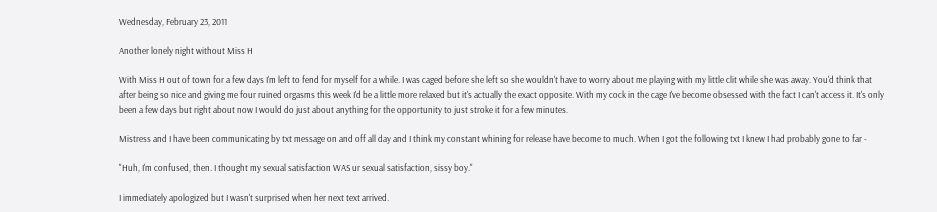Wednesday, February 23, 2011

Another lonely night without Miss H

With Miss H out of town for a few days I'm left to fend for myself for a while. I was caged before she left so she wouldn't have to worry about me playing with my little clit while she was away. You'd think that after being so nice and giving me four ruined orgasms this week I'd be a little more relaxed but it's actually the exact opposite. With my cock in the cage I've become obsessed with the fact I can't access it. It's only been a few days but right about now I would do just about anything for the opportunity to just stroke it for a few minutes.

Mistress and I have been communicating by txt message on and off all day and I think my constant whining for release have become to much. When I got the following txt I knew I had probably gone to far -

"Huh, I'm confused, then. I thought my sexual satisfaction WAS ur sexual satisfaction, sissy boy."

I immediately apologized but I wasn't surprised when her next text arrived.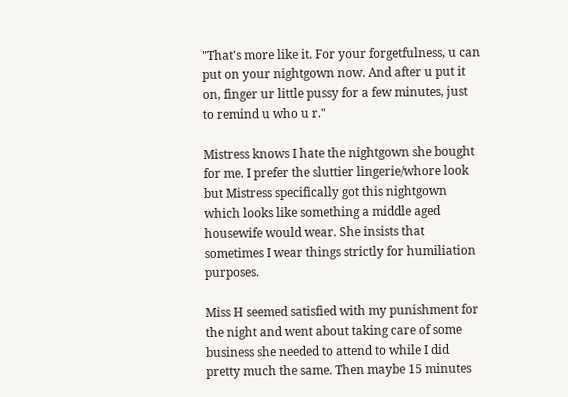"That's more like it. For your forgetfulness, u can put on your nightgown now. And after u put it on, finger ur little pussy for a few minutes, just to remind u who u r."

Mistress knows I hate the nightgown she bought for me. I prefer the sluttier lingerie/whore look but Mistress specifically got this nightgown which looks like something a middle aged housewife would wear. She insists that sometimes I wear things strictly for humiliation purposes.

Miss H seemed satisfied with my punishment for the night and went about taking care of some business she needed to attend to while I did pretty much the same. Then maybe 15 minutes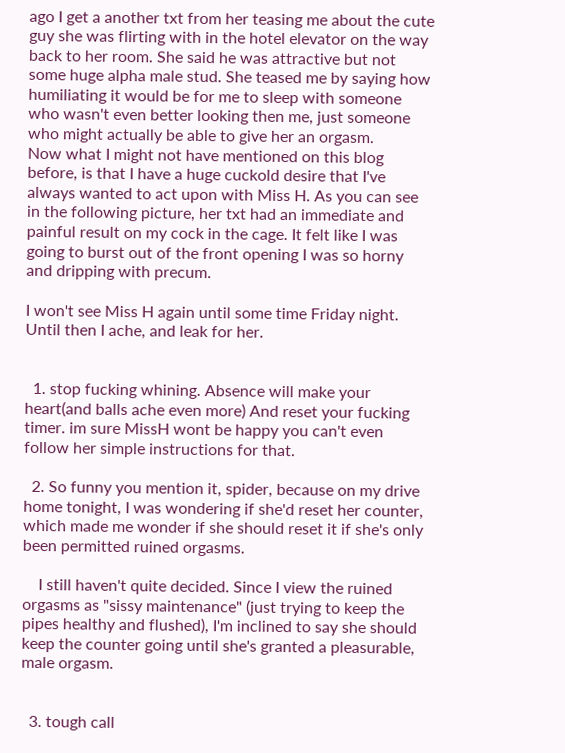ago I get a another txt from her teasing me about the cute guy she was flirting with in the hotel elevator on the way back to her room. She said he was attractive but not some huge alpha male stud. She teased me by saying how humiliating it would be for me to sleep with someone who wasn't even better looking then me, just someone who might actually be able to give her an orgasm.
Now what I might not have mentioned on this blog before, is that I have a huge cuckold desire that I've always wanted to act upon with Miss H. As you can see in the following picture, her txt had an immediate and painful result on my cock in the cage. It felt like I was going to burst out of the front opening I was so horny and dripping with precum.

I won't see Miss H again until some time Friday night. Until then I ache, and leak for her.


  1. stop fucking whining. Absence will make your heart(and balls ache even more) And reset your fucking timer. im sure MissH wont be happy you can't even follow her simple instructions for that.

  2. So funny you mention it, spider, because on my drive home tonight, I was wondering if she'd reset her counter, which made me wonder if she should reset it if she's only been permitted ruined orgasms.

    I still haven't quite decided. Since I view the ruined orgasms as "sissy maintenance" (just trying to keep the pipes healthy and flushed), I'm inclined to say she should keep the counter going until she's granted a pleasurable, male orgasm.


  3. tough call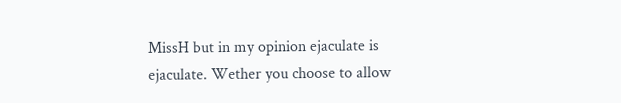MissH but in my opinion ejaculate is ejaculate. Wether you choose to allow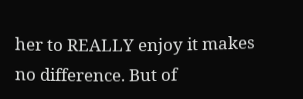her to REALLY enjoy it makes no difference. But of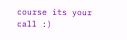course its your call :)